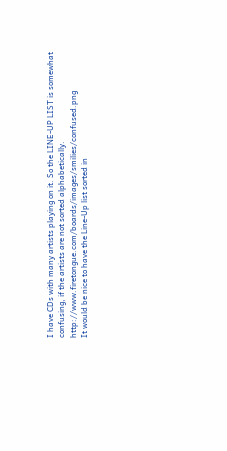I have CDs with many artists playing on it. So the LINE-UP LIST is somewhat confusing, if the artists are not sorted alphabetically. http://www.firetongue.com/boards/images/smilies/confused.png
It would be nice to have the Line-Up list sorted in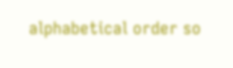alphabetical order so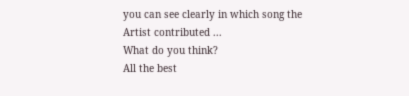you can see clearly in which song the Artist contributed ...
What do you think?
All the best